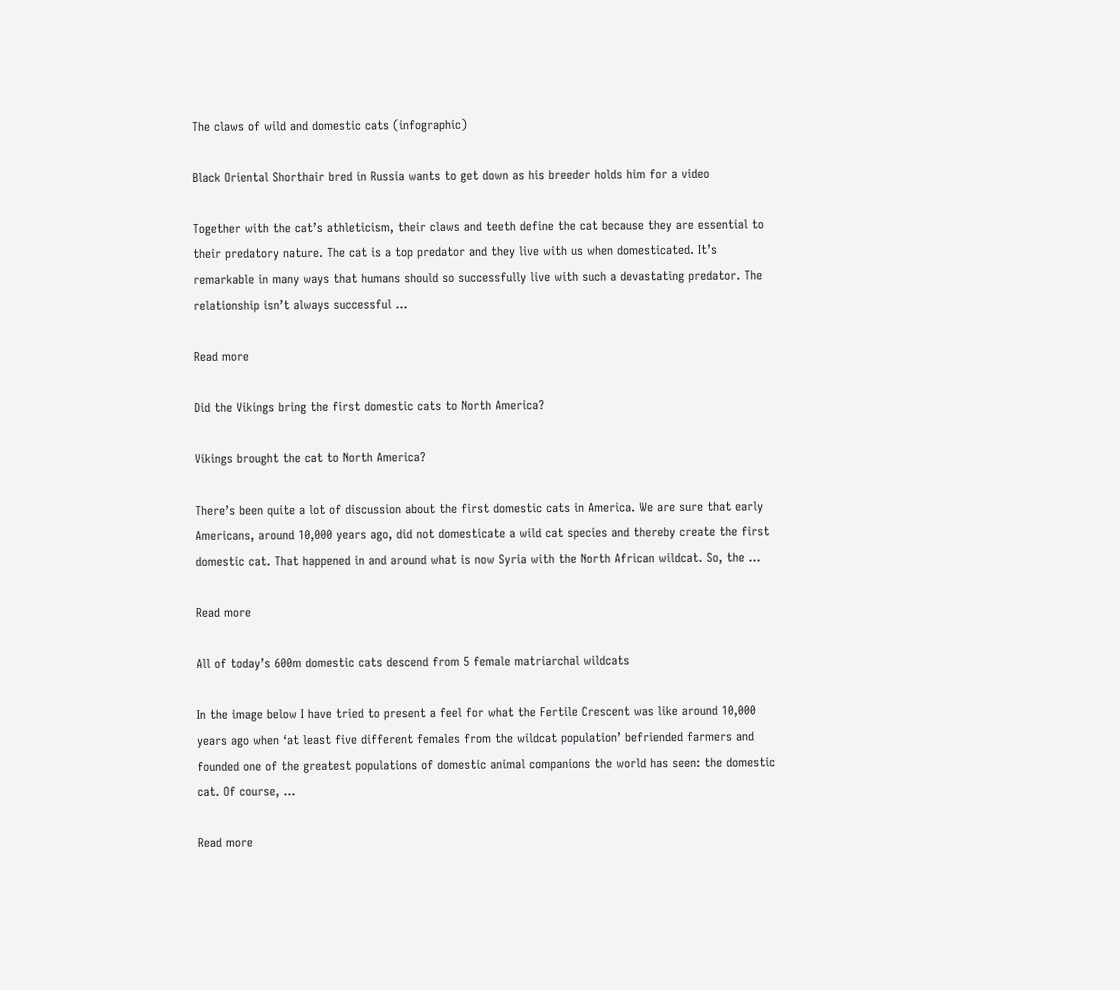The claws of wild and domestic cats (infographic)

Black Oriental Shorthair bred in Russia wants to get down as his breeder holds him for a video

Together with the cat’s athleticism, their claws and teeth define the cat because they are essential to their predatory nature. The cat is a top predator and they live with us when domesticated. It’s remarkable in many ways that humans should so successfully live with such a devastating predator. The relationship isn’t always successful …

Read more

Did the Vikings bring the first domestic cats to North America?

Vikings brought the cat to North America?

There’s been quite a lot of discussion about the first domestic cats in America. We are sure that early Americans, around 10,000 years ago, did not domesticate a wild cat species and thereby create the first domestic cat. That happened in and around what is now Syria with the North African wildcat. So, the …

Read more

All of today’s 600m domestic cats descend from 5 female matriarchal wildcats

In the image below I have tried to present a feel for what the Fertile Crescent was like around 10,000 years ago when ‘at least five different females from the wildcat population’ befriended farmers and founded one of the greatest populations of domestic animal companions the world has seen: the domestic cat. Of course, …

Read more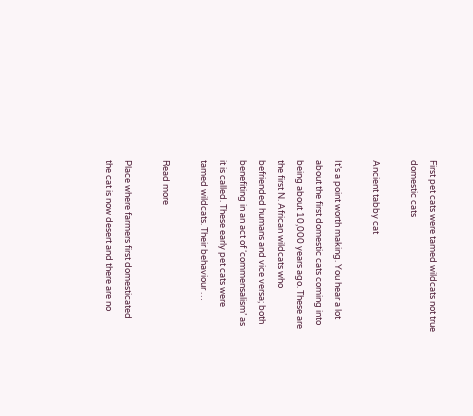First pet cats were tamed wildcats not true domestic cats

Ancient tabby cat

It’s a point worth making. You hear a lot about the first domestic cats coming into being about 10,000 years ago. These are the first N. African wildcats who befriended humans and vice versa; both benefiting in an act of ‘commensalism’ as it is called. These early pet cats were tamed wildcats. Their behaviour …

Read more

Place where farmers first domesticated the cat is now desert and there are no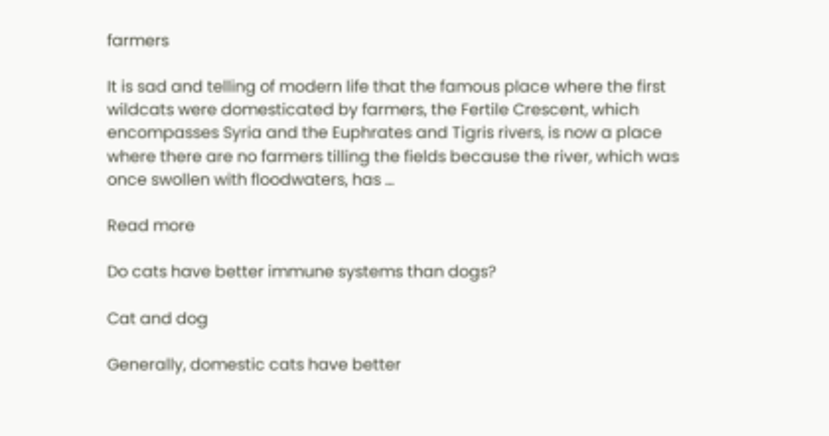farmers

It is sad and telling of modern life that the famous place where the first wildcats were domesticated by farmers, the Fertile Crescent, which encompasses Syria and the Euphrates and Tigris rivers, is now a place where there are no farmers tilling the fields because the river, which was once swollen with floodwaters, has …

Read more

Do cats have better immune systems than dogs?

Cat and dog

Generally, domestic cats have better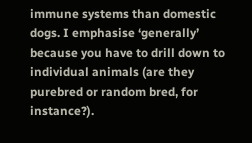immune systems than domestic dogs. I emphasise ‘generally’ because you have to drill down to individual animals (are they purebred or random bred, for instance?).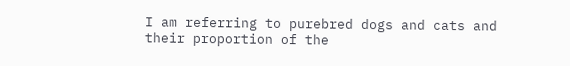I am referring to purebred dogs and cats and their proportion of the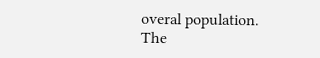overal population. The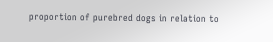proportion of purebred dogs in relation to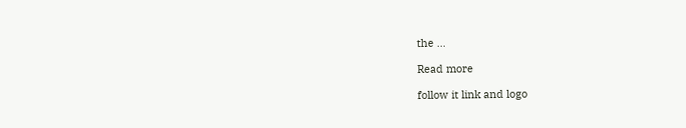the …

Read more

follow it link and logo